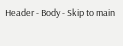Header - Body - Skip to main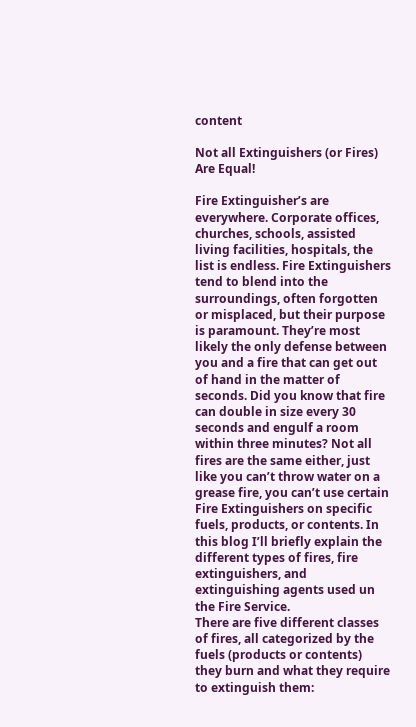content

Not all Extinguishers (or Fires) Are Equal!

Fire Extinguisher’s are everywhere. Corporate offices, churches, schools, assisted living facilities, hospitals, the list is endless. Fire Extinguishers tend to blend into the surroundings, often forgotten or misplaced, but their purpose is paramount. They’re most likely the only defense between you and a fire that can get out of hand in the matter of seconds. Did you know that fire can double in size every 30 seconds and engulf a room within three minutes? Not all fires are the same either, just like you can’t throw water on a grease fire, you can’t use certain Fire Extinguishers on specific fuels, products, or contents. In this blog I’ll briefly explain the different types of fires, fire extinguishers, and extinguishing agents used un the Fire Service.
There are five different classes of fires, all categorized by the fuels (products or contents) they burn and what they require to extinguish them: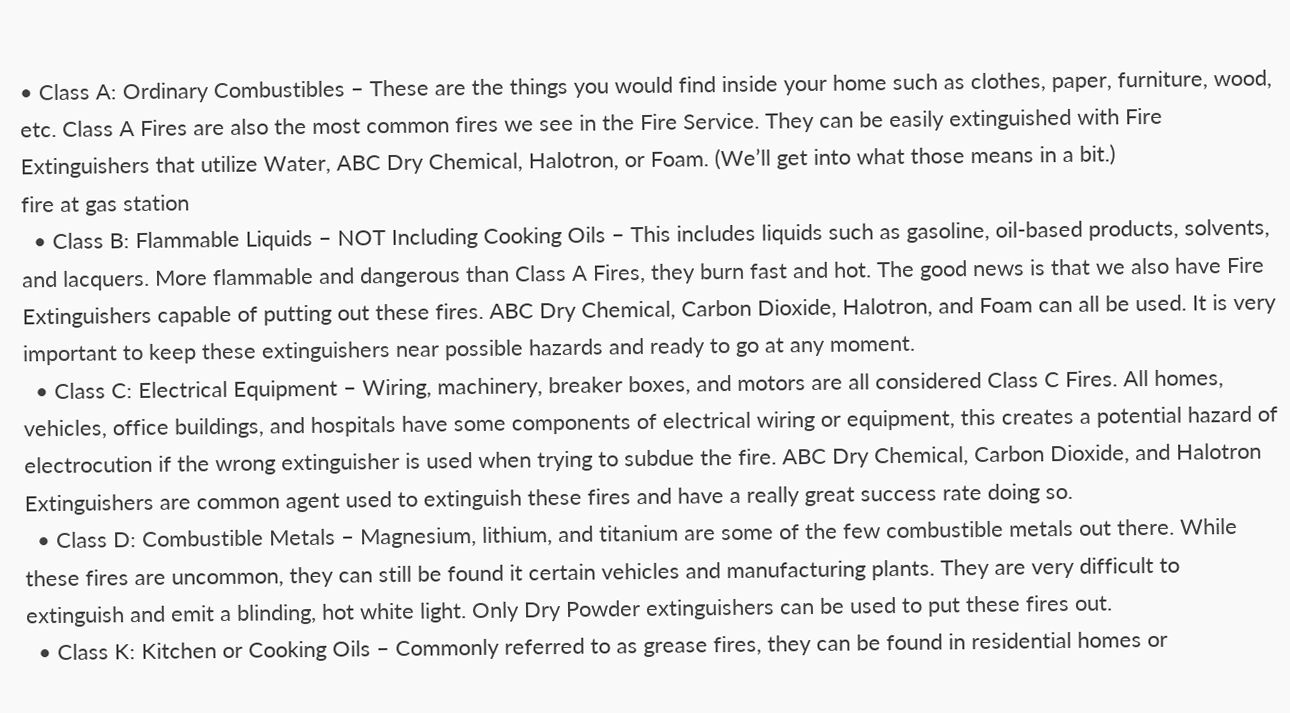• Class A: Ordinary Combustibles – These are the things you would find inside your home such as clothes, paper, furniture, wood, etc. Class A Fires are also the most common fires we see in the Fire Service. They can be easily extinguished with Fire Extinguishers that utilize Water, ABC Dry Chemical, Halotron, or Foam. (We’ll get into what those means in a bit.)
fire at gas station
  • Class B: Flammable Liquids – NOT Including Cooking Oils – This includes liquids such as gasoline, oil-based products, solvents, and lacquers. More flammable and dangerous than Class A Fires, they burn fast and hot. The good news is that we also have Fire Extinguishers capable of putting out these fires. ABC Dry Chemical, Carbon Dioxide, Halotron, and Foam can all be used. It is very important to keep these extinguishers near possible hazards and ready to go at any moment.
  • Class C: Electrical Equipment – Wiring, machinery, breaker boxes, and motors are all considered Class C Fires. All homes, vehicles, office buildings, and hospitals have some components of electrical wiring or equipment, this creates a potential hazard of electrocution if the wrong extinguisher is used when trying to subdue the fire. ABC Dry Chemical, Carbon Dioxide, and Halotron Extinguishers are common agent used to extinguish these fires and have a really great success rate doing so.
  • Class D: Combustible Metals – Magnesium, lithium, and titanium are some of the few combustible metals out there. While these fires are uncommon, they can still be found it certain vehicles and manufacturing plants. They are very difficult to extinguish and emit a blinding, hot white light. Only Dry Powder extinguishers can be used to put these fires out.
  • Class K: Kitchen or Cooking Oils – Commonly referred to as grease fires, they can be found in residential homes or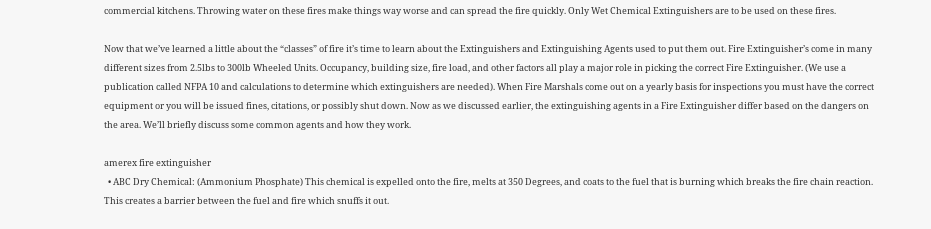commercial kitchens. Throwing water on these fires make things way worse and can spread the fire quickly. Only Wet Chemical Extinguishers are to be used on these fires.

Now that we’ve learned a little about the “classes” of fire it’s time to learn about the Extinguishers and Extinguishing Agents used to put them out. Fire Extinguisher’s come in many different sizes from 2.5lbs to 300lb Wheeled Units. Occupancy, building size, fire load, and other factors all play a major role in picking the correct Fire Extinguisher. (We use a publication called NFPA 10 and calculations to determine which extinguishers are needed). When Fire Marshals come out on a yearly basis for inspections you must have the correct equipment or you will be issued fines, citations, or possibly shut down. Now as we discussed earlier, the extinguishing agents in a Fire Extinguisher differ based on the dangers on the area. We’ll briefly discuss some common agents and how they work.

amerex fire extinguisher
  • ABC Dry Chemical: (Ammonium Phosphate) This chemical is expelled onto the fire, melts at 350 Degrees, and coats to the fuel that is burning which breaks the fire chain reaction. This creates a barrier between the fuel and fire which snuffs it out.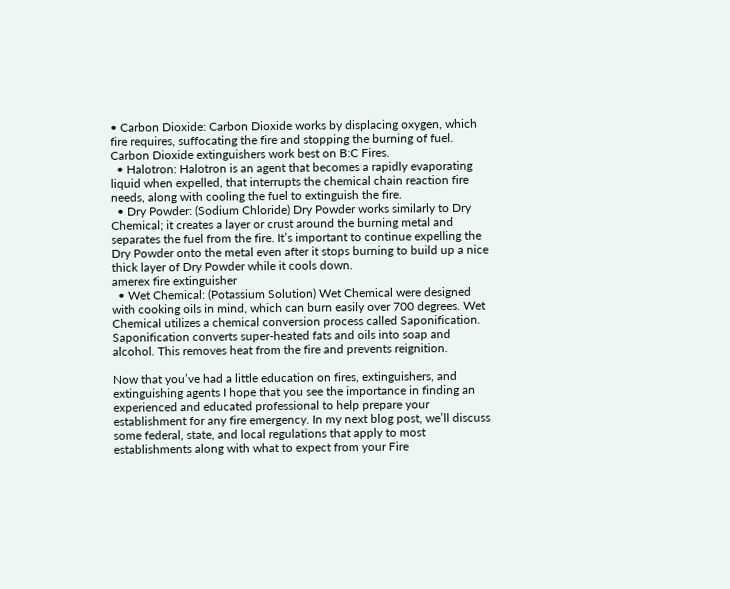• Carbon Dioxide: Carbon Dioxide works by displacing oxygen, which fire requires, suffocating the fire and stopping the burning of fuel. Carbon Dioxide extinguishers work best on B:C Fires.
  • Halotron: Halotron is an agent that becomes a rapidly evaporating liquid when expelled, that interrupts the chemical chain reaction fire needs, along with cooling the fuel to extinguish the fire.
  • Dry Powder: (Sodium Chloride) Dry Powder works similarly to Dry Chemical; it creates a layer or crust around the burning metal and separates the fuel from the fire. It’s important to continue expelling the Dry Powder onto the metal even after it stops burning to build up a nice thick layer of Dry Powder while it cools down.
amerex fire extinguisher
  • Wet Chemical: (Potassium Solution) Wet Chemical were designed with cooking oils in mind, which can burn easily over 700 degrees. Wet Chemical utilizes a chemical conversion process called Saponification. Saponification converts super-heated fats and oils into soap and alcohol. This removes heat from the fire and prevents reignition.

Now that you’ve had a little education on fires, extinguishers, and extinguishing agents I hope that you see the importance in finding an experienced and educated professional to help prepare your establishment for any fire emergency. In my next blog post, we’ll discuss some federal, state, and local regulations that apply to most establishments along with what to expect from your Fire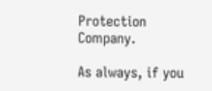Protection Company.

As always, if you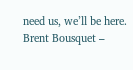need us, we’ll be here.
Brent Bousquet –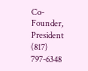Co-Founder, President
(817) 797-6348